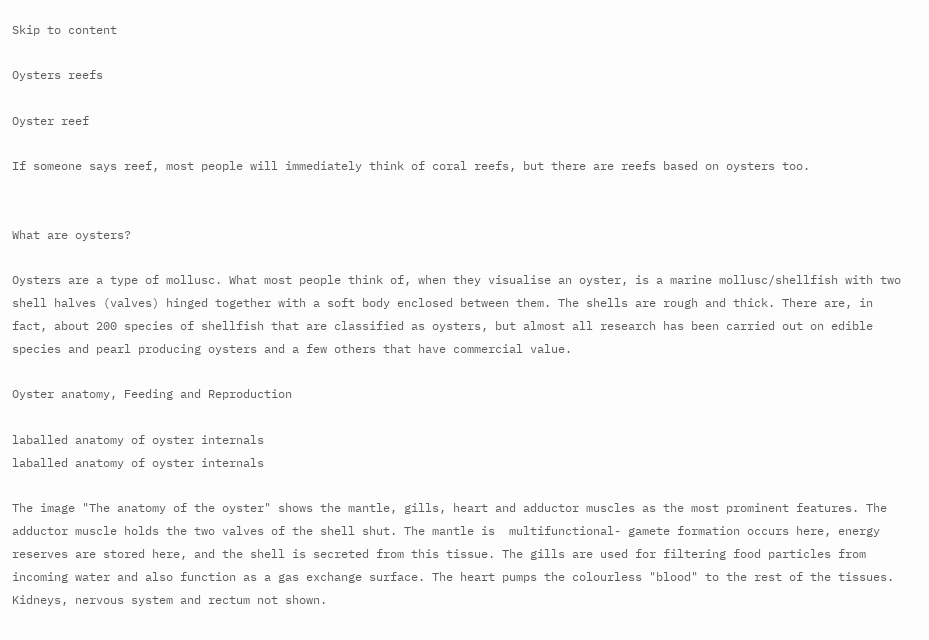Skip to content

Oysters reefs

Oyster reef

If someone says reef, most people will immediately think of coral reefs, but there are reefs based on oysters too.


What are oysters?

Oysters are a type of mollusc. What most people think of, when they visualise an oyster, is a marine mollusc/shellfish with two shell halves (valves) hinged together with a soft body enclosed between them. The shells are rough and thick. There are, in fact, about 200 species of shellfish that are classified as oysters, but almost all research has been carried out on edible species and pearl producing oysters and a few others that have commercial value.

Oyster anatomy, Feeding and Reproduction

laballed anatomy of oyster internals
laballed anatomy of oyster internals

The image "The anatomy of the oyster" shows the mantle, gills, heart and adductor muscles as the most prominent features. The adductor muscle holds the two valves of the shell shut. The mantle is  multifunctional- gamete formation occurs here, energy reserves are stored here, and the shell is secreted from this tissue. The gills are used for filtering food particles from incoming water and also function as a gas exchange surface. The heart pumps the colourless "blood" to the rest of the tissues. Kidneys, nervous system and rectum not shown.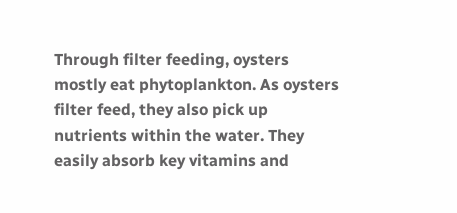Through filter feeding, oysters mostly eat phytoplankton. As oysters filter feed, they also pick up nutrients within the water. They easily absorb key vitamins and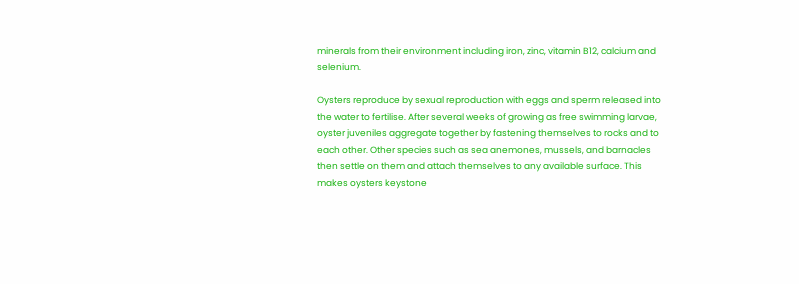minerals from their environment including iron, zinc, vitamin B12, calcium and selenium.

Oysters reproduce by sexual reproduction with eggs and sperm released into the water to fertilise. After several weeks of growing as free swimming larvae, oyster juveniles aggregate together by fastening themselves to rocks and to each other. Other species such as sea anemones, mussels, and barnacles then settle on them and attach themselves to any available surface. This makes oysters keystone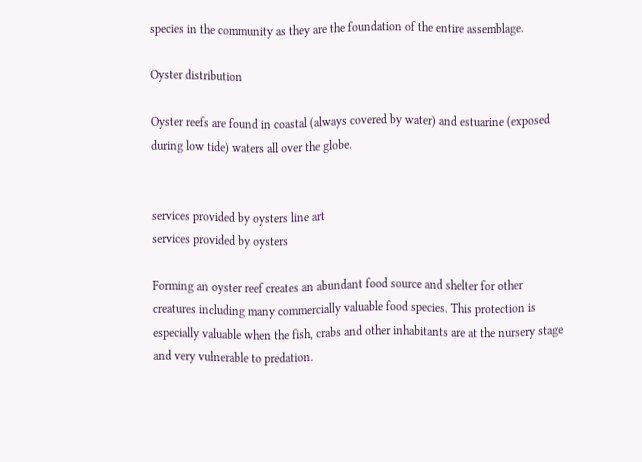species in the community as they are the foundation of the entire assemblage.

Oyster distribution

Oyster reefs are found in coastal (always covered by water) and estuarine (exposed during low tide) waters all over the globe.


services provided by oysters line art
services provided by oysters

Forming an oyster reef creates an abundant food source and shelter for other creatures including many commercially valuable food species. This protection is especially valuable when the fish, crabs and other inhabitants are at the nursery stage and very vulnerable to predation.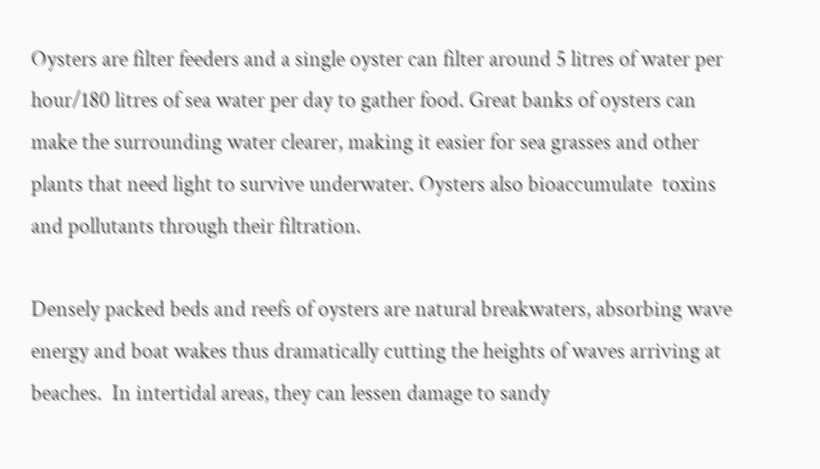Oysters are filter feeders and a single oyster can filter around 5 litres of water per hour/180 litres of sea water per day to gather food. Great banks of oysters can make the surrounding water clearer, making it easier for sea grasses and other plants that need light to survive underwater. Oysters also bioaccumulate  toxins and pollutants through their filtration.

Densely packed beds and reefs of oysters are natural breakwaters, absorbing wave energy and boat wakes thus dramatically cutting the heights of waves arriving at beaches.  In intertidal areas, they can lessen damage to sandy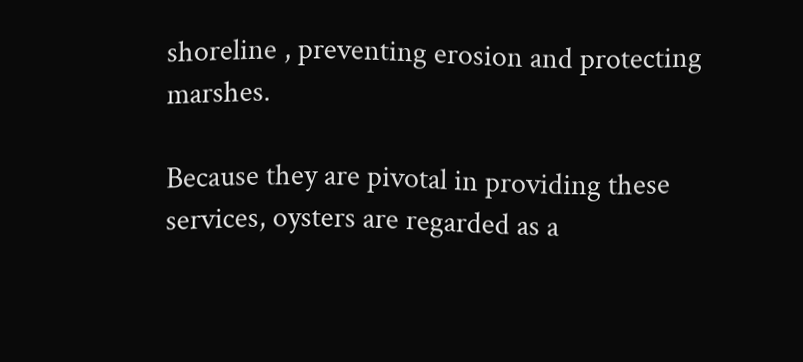shoreline , preventing erosion and protecting marshes.

Because they are pivotal in providing these services, oysters are regarded as a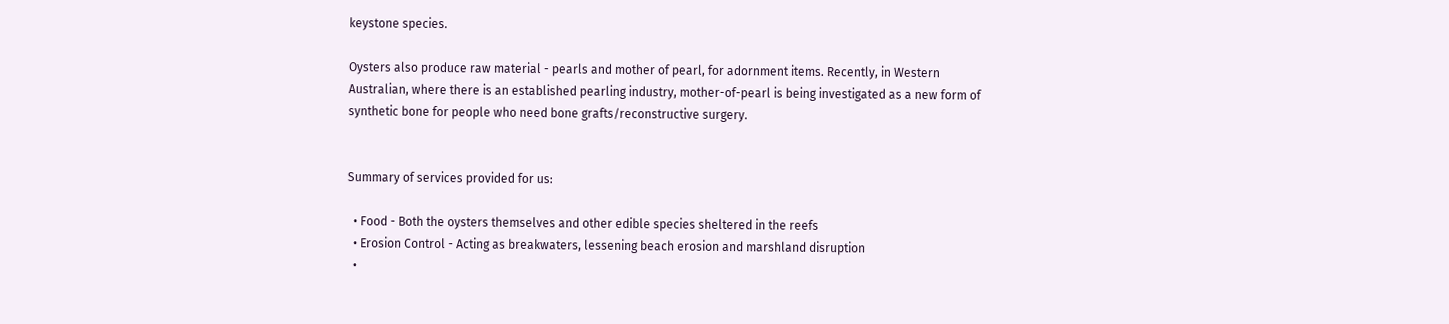keystone species.

Oysters also produce raw material - pearls and mother of pearl, for adornment items. Recently, in Western Australian, where there is an established pearling industry, mother-of-pearl is being investigated as a new form of synthetic bone for people who need bone grafts/reconstructive surgery.


Summary of services provided for us:

  • Food - Both the oysters themselves and other edible species sheltered in the reefs
  • Erosion Control - Acting as breakwaters, lessening beach erosion and marshland disruption
  •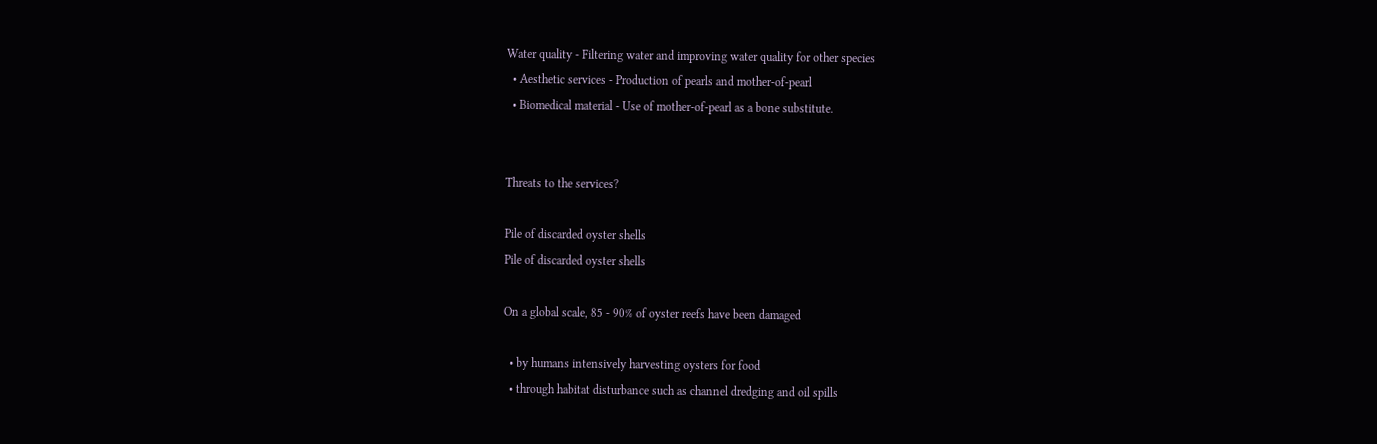Water quality - Filtering water and improving water quality for other species
  • Aesthetic services - Production of pearls and mother-of-pearl
  • Biomedical material - Use of mother-of-pearl as a bone substitute.


Threats to the services?

Pile of discarded oyster shells
Pile of discarded oyster shells

On a global scale, 85 - 90% of oyster reefs have been damaged

  • by humans intensively harvesting oysters for food
  • through habitat disturbance such as channel dredging and oil spills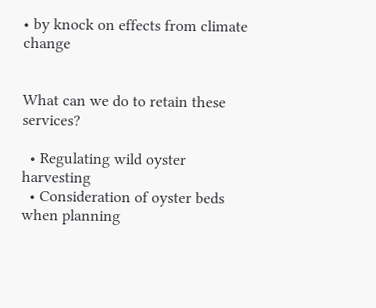• by knock on effects from climate change


What can we do to retain these services?

  • Regulating wild oyster harvesting
  • Consideration of oyster beds when planning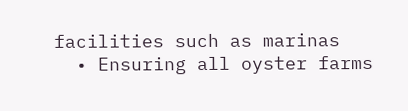facilities such as marinas
  • Ensuring all oyster farms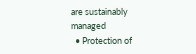are sustainably managed
  • Protection of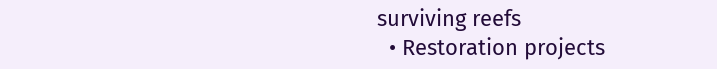surviving reefs
  • Restoration projects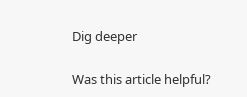Dig deeper

Was this article helpful?